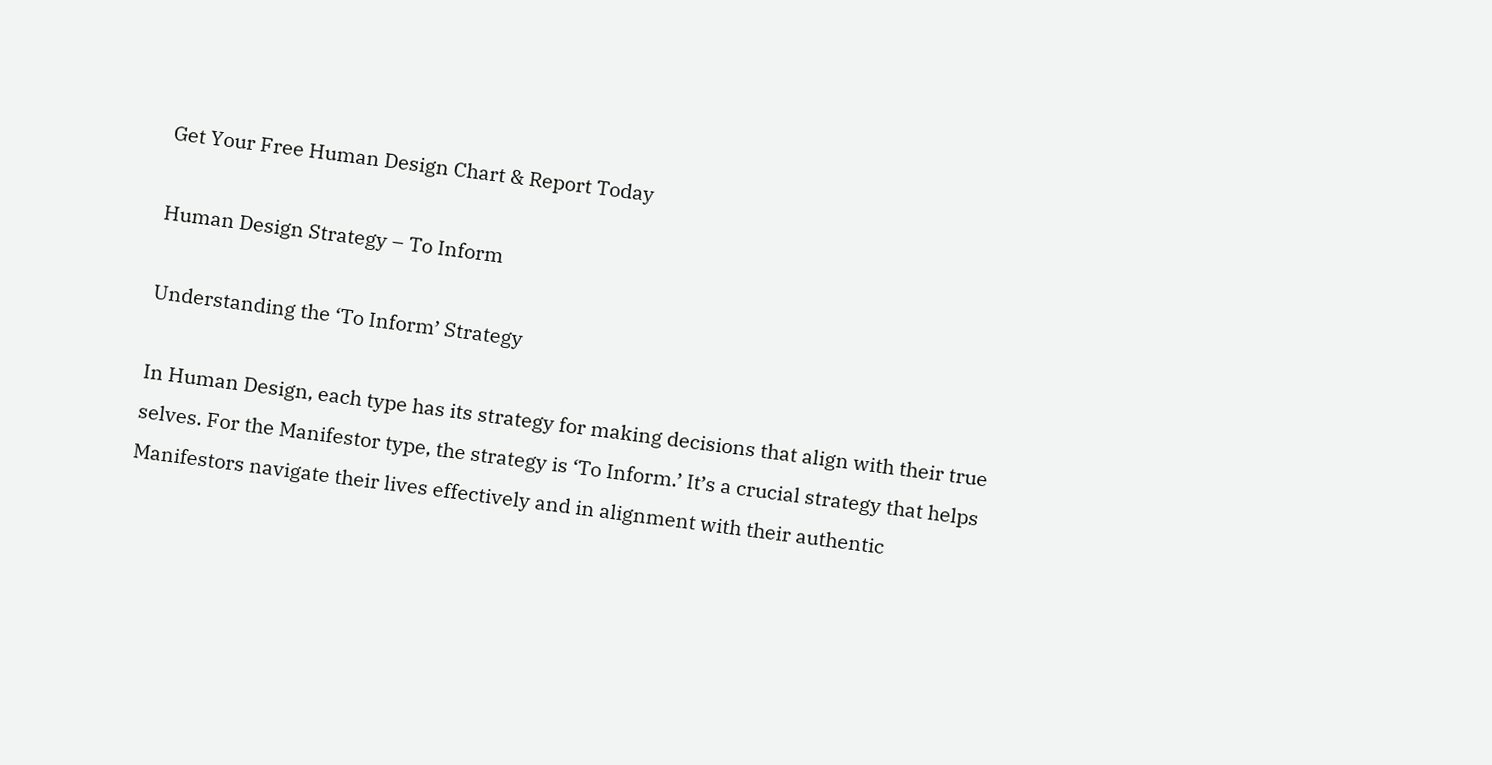Get Your Free Human Design Chart & Report Today

Human Design Strategy – To Inform

Understanding the ‘To Inform’ Strategy

In Human Design, each type has its strategy for making decisions that align with their true selves. For the Manifestor type, the strategy is ‘To Inform.’ It’s a crucial strategy that helps Manifestors navigate their lives effectively and in alignment with their authentic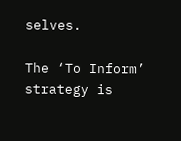selves.

The ‘To Inform’ strategy is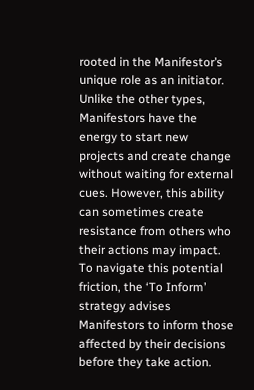rooted in the Manifestor’s unique role as an initiator. Unlike the other types, Manifestors have the energy to start new projects and create change without waiting for external cues. However, this ability can sometimes create resistance from others who their actions may impact. To navigate this potential friction, the ‘To Inform’ strategy advises Manifestors to inform those affected by their decisions before they take action.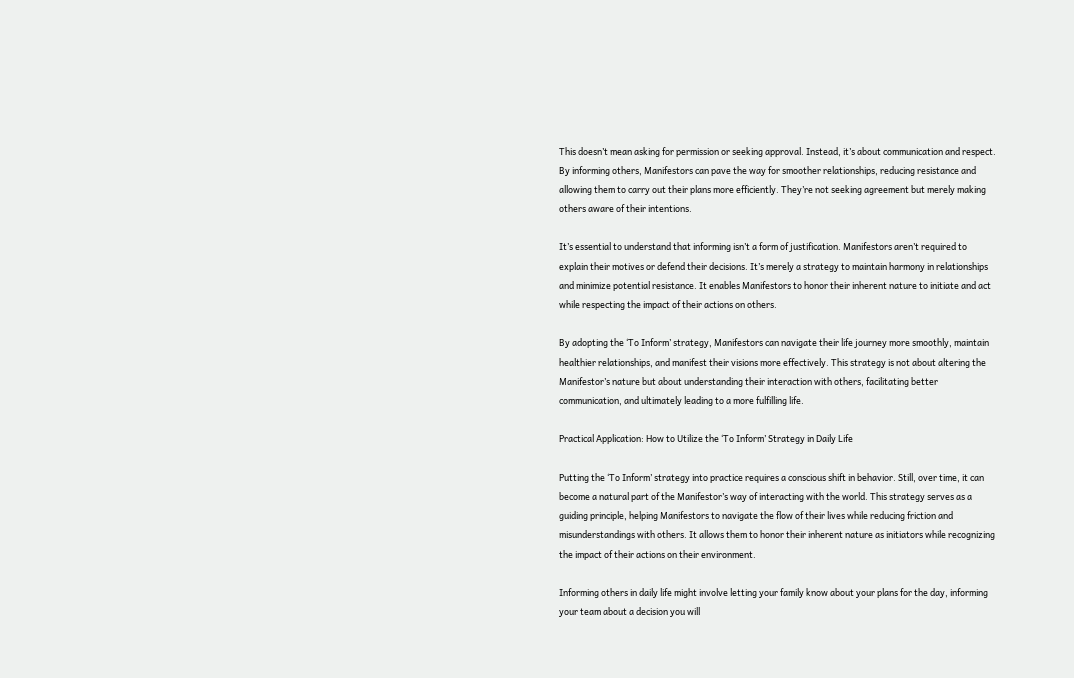This doesn’t mean asking for permission or seeking approval. Instead, it’s about communication and respect. By informing others, Manifestors can pave the way for smoother relationships, reducing resistance and allowing them to carry out their plans more efficiently. They’re not seeking agreement but merely making others aware of their intentions.

It’s essential to understand that informing isn’t a form of justification. Manifestors aren’t required to explain their motives or defend their decisions. It’s merely a strategy to maintain harmony in relationships and minimize potential resistance. It enables Manifestors to honor their inherent nature to initiate and act while respecting the impact of their actions on others.

By adopting the ‘To Inform’ strategy, Manifestors can navigate their life journey more smoothly, maintain healthier relationships, and manifest their visions more effectively. This strategy is not about altering the Manifestor’s nature but about understanding their interaction with others, facilitating better communication, and ultimately leading to a more fulfilling life.

Practical Application: How to Utilize the ‘To Inform’ Strategy in Daily Life

Putting the ‘To Inform’ strategy into practice requires a conscious shift in behavior. Still, over time, it can become a natural part of the Manifestor’s way of interacting with the world. This strategy serves as a guiding principle, helping Manifestors to navigate the flow of their lives while reducing friction and misunderstandings with others. It allows them to honor their inherent nature as initiators while recognizing the impact of their actions on their environment.

Informing others in daily life might involve letting your family know about your plans for the day, informing your team about a decision you will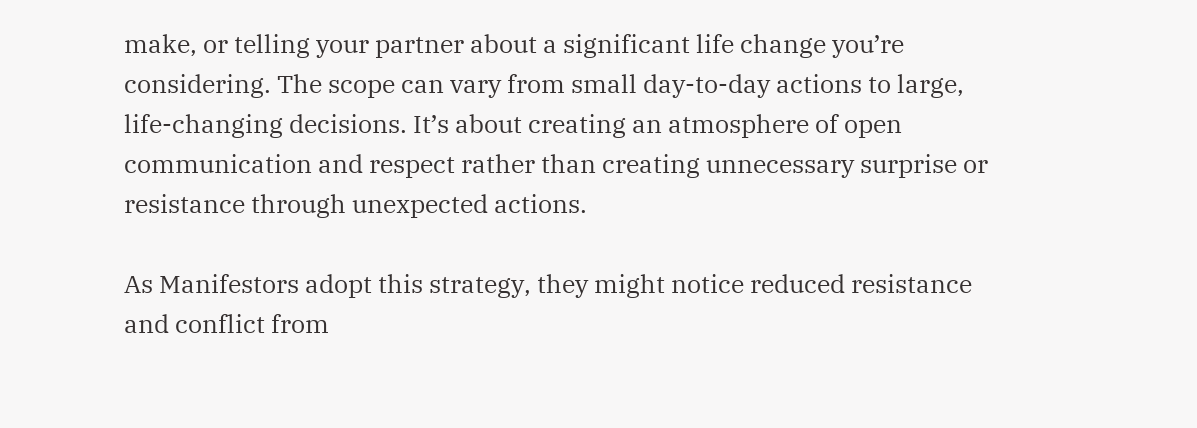make, or telling your partner about a significant life change you’re considering. The scope can vary from small day-to-day actions to large, life-changing decisions. It’s about creating an atmosphere of open communication and respect rather than creating unnecessary surprise or resistance through unexpected actions.

As Manifestors adopt this strategy, they might notice reduced resistance and conflict from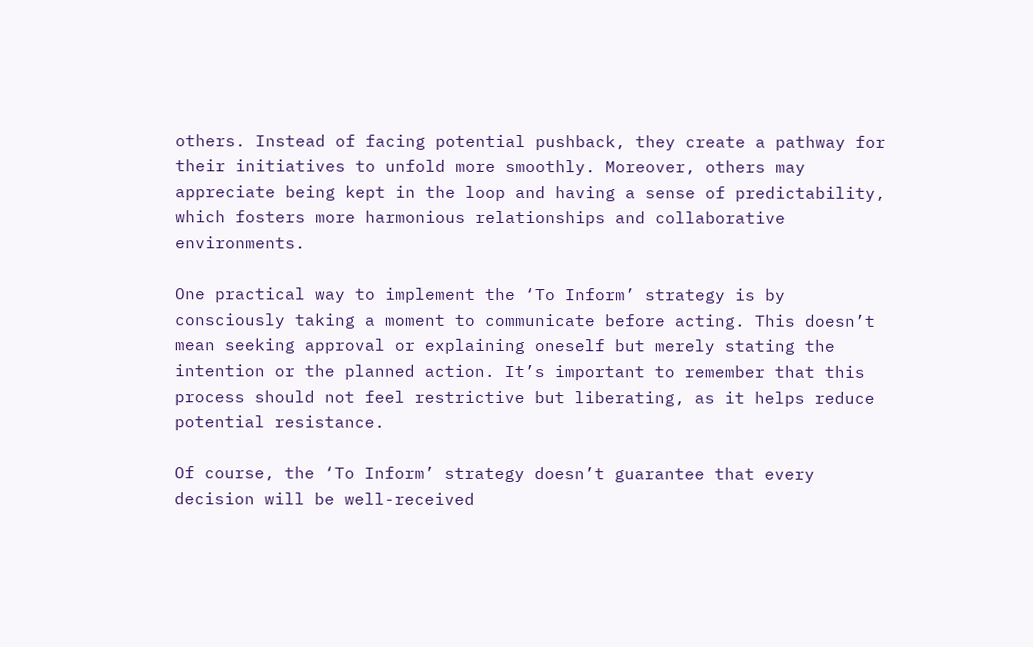others. Instead of facing potential pushback, they create a pathway for their initiatives to unfold more smoothly. Moreover, others may appreciate being kept in the loop and having a sense of predictability, which fosters more harmonious relationships and collaborative environments.

One practical way to implement the ‘To Inform’ strategy is by consciously taking a moment to communicate before acting. This doesn’t mean seeking approval or explaining oneself but merely stating the intention or the planned action. It’s important to remember that this process should not feel restrictive but liberating, as it helps reduce potential resistance.

Of course, the ‘To Inform’ strategy doesn’t guarantee that every decision will be well-received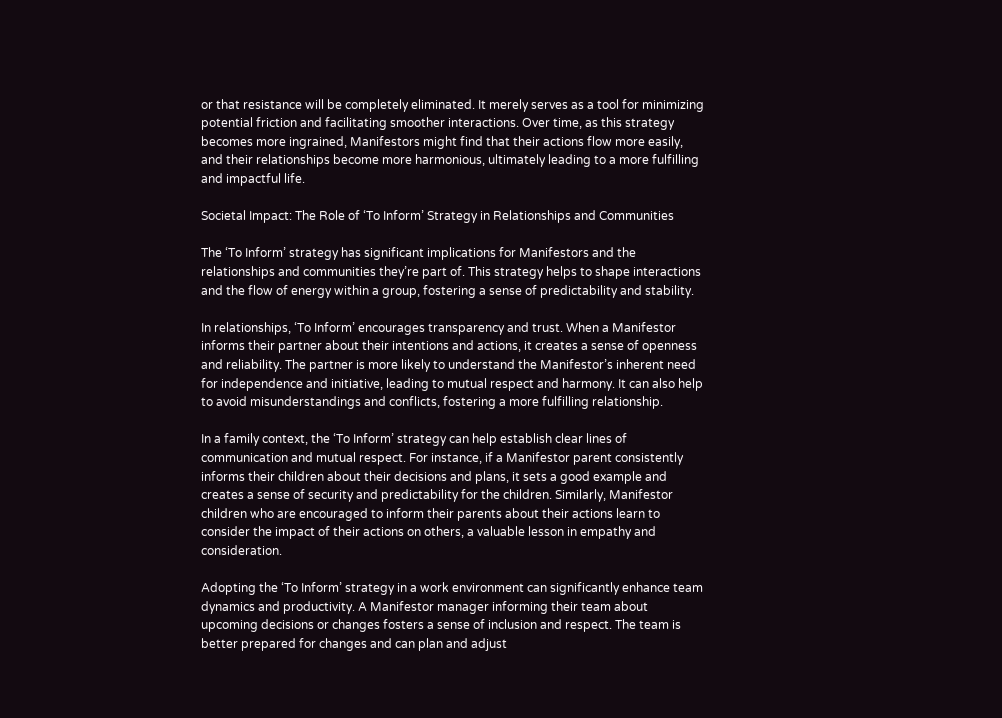or that resistance will be completely eliminated. It merely serves as a tool for minimizing potential friction and facilitating smoother interactions. Over time, as this strategy becomes more ingrained, Manifestors might find that their actions flow more easily, and their relationships become more harmonious, ultimately leading to a more fulfilling and impactful life.

Societal Impact: The Role of ‘To Inform’ Strategy in Relationships and Communities

The ‘To Inform’ strategy has significant implications for Manifestors and the relationships and communities they’re part of. This strategy helps to shape interactions and the flow of energy within a group, fostering a sense of predictability and stability.

In relationships, ‘To Inform’ encourages transparency and trust. When a Manifestor informs their partner about their intentions and actions, it creates a sense of openness and reliability. The partner is more likely to understand the Manifestor’s inherent need for independence and initiative, leading to mutual respect and harmony. It can also help to avoid misunderstandings and conflicts, fostering a more fulfilling relationship.

In a family context, the ‘To Inform’ strategy can help establish clear lines of communication and mutual respect. For instance, if a Manifestor parent consistently informs their children about their decisions and plans, it sets a good example and creates a sense of security and predictability for the children. Similarly, Manifestor children who are encouraged to inform their parents about their actions learn to consider the impact of their actions on others, a valuable lesson in empathy and consideration.

Adopting the ‘To Inform’ strategy in a work environment can significantly enhance team dynamics and productivity. A Manifestor manager informing their team about upcoming decisions or changes fosters a sense of inclusion and respect. The team is better prepared for changes and can plan and adjust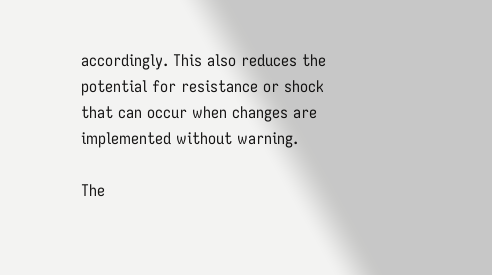accordingly. This also reduces the potential for resistance or shock that can occur when changes are implemented without warning.

The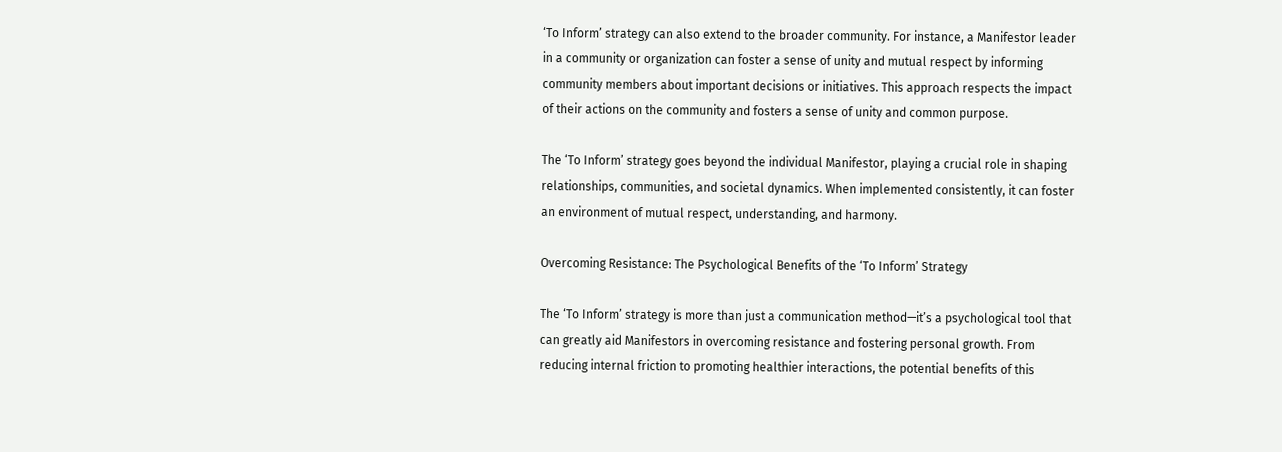‘To Inform’ strategy can also extend to the broader community. For instance, a Manifestor leader in a community or organization can foster a sense of unity and mutual respect by informing community members about important decisions or initiatives. This approach respects the impact of their actions on the community and fosters a sense of unity and common purpose.

The ‘To Inform’ strategy goes beyond the individual Manifestor, playing a crucial role in shaping relationships, communities, and societal dynamics. When implemented consistently, it can foster an environment of mutual respect, understanding, and harmony.

Overcoming Resistance: The Psychological Benefits of the ‘To Inform’ Strategy

The ‘To Inform’ strategy is more than just a communication method—it’s a psychological tool that can greatly aid Manifestors in overcoming resistance and fostering personal growth. From reducing internal friction to promoting healthier interactions, the potential benefits of this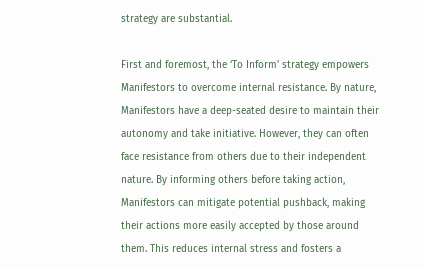strategy are substantial.

First and foremost, the ‘To Inform’ strategy empowers Manifestors to overcome internal resistance. By nature, Manifestors have a deep-seated desire to maintain their autonomy and take initiative. However, they can often face resistance from others due to their independent nature. By informing others before taking action, Manifestors can mitigate potential pushback, making their actions more easily accepted by those around them. This reduces internal stress and fosters a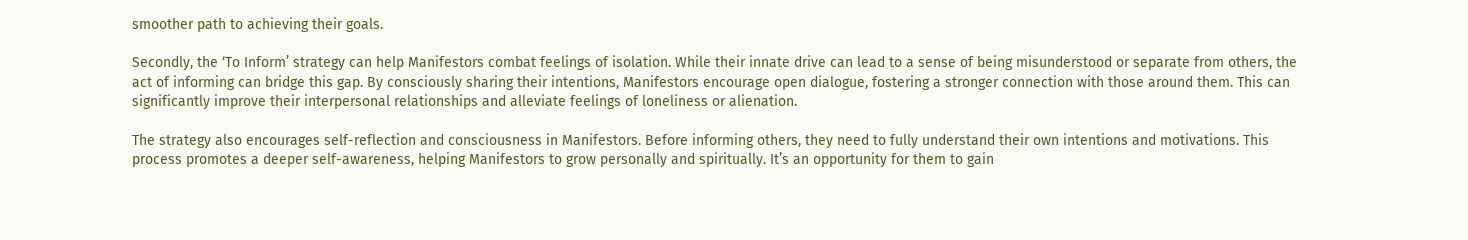smoother path to achieving their goals.

Secondly, the ‘To Inform’ strategy can help Manifestors combat feelings of isolation. While their innate drive can lead to a sense of being misunderstood or separate from others, the act of informing can bridge this gap. By consciously sharing their intentions, Manifestors encourage open dialogue, fostering a stronger connection with those around them. This can significantly improve their interpersonal relationships and alleviate feelings of loneliness or alienation.

The strategy also encourages self-reflection and consciousness in Manifestors. Before informing others, they need to fully understand their own intentions and motivations. This process promotes a deeper self-awareness, helping Manifestors to grow personally and spiritually. It’s an opportunity for them to gain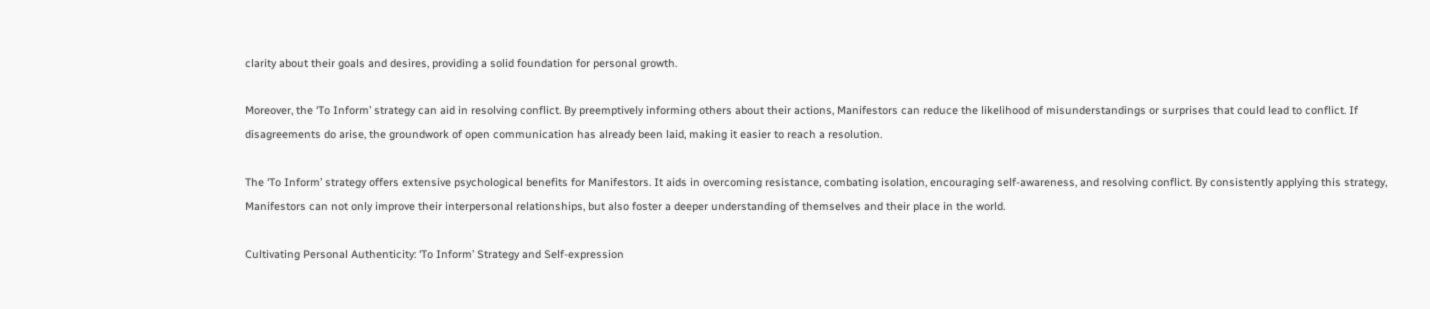clarity about their goals and desires, providing a solid foundation for personal growth.

Moreover, the ‘To Inform’ strategy can aid in resolving conflict. By preemptively informing others about their actions, Manifestors can reduce the likelihood of misunderstandings or surprises that could lead to conflict. If disagreements do arise, the groundwork of open communication has already been laid, making it easier to reach a resolution.

The ‘To Inform’ strategy offers extensive psychological benefits for Manifestors. It aids in overcoming resistance, combating isolation, encouraging self-awareness, and resolving conflict. By consistently applying this strategy, Manifestors can not only improve their interpersonal relationships, but also foster a deeper understanding of themselves and their place in the world.

Cultivating Personal Authenticity: ‘To Inform’ Strategy and Self-expression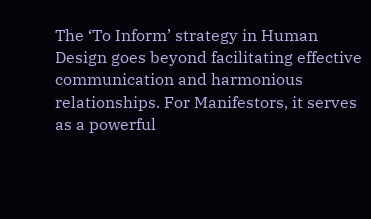The ‘To Inform’ strategy in Human Design goes beyond facilitating effective communication and harmonious relationships. For Manifestors, it serves as a powerful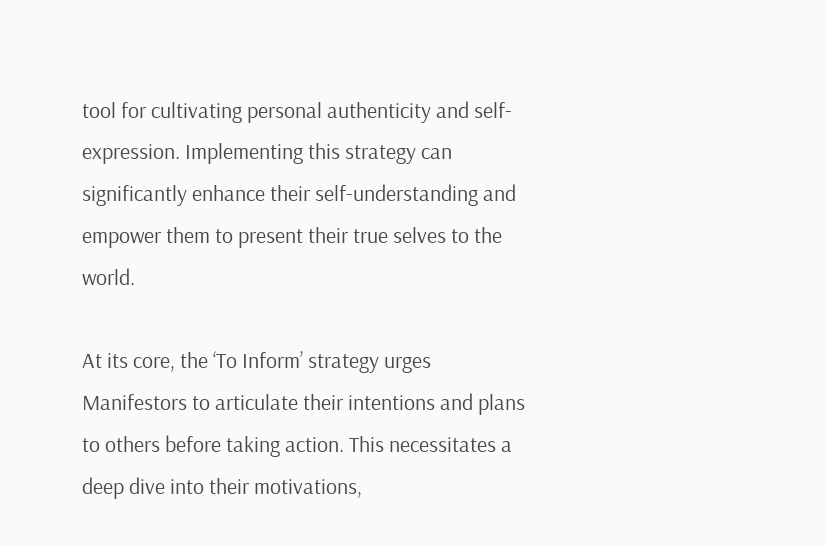tool for cultivating personal authenticity and self-expression. Implementing this strategy can significantly enhance their self-understanding and empower them to present their true selves to the world.

At its core, the ‘To Inform’ strategy urges Manifestors to articulate their intentions and plans to others before taking action. This necessitates a deep dive into their motivations,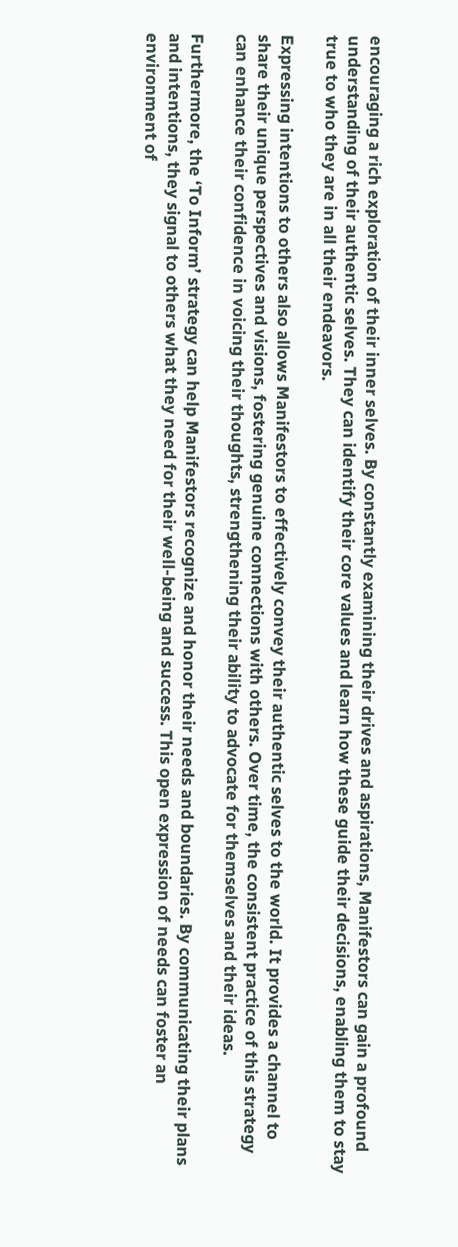encouraging a rich exploration of their inner selves. By constantly examining their drives and aspirations, Manifestors can gain a profound understanding of their authentic selves. They can identify their core values and learn how these guide their decisions, enabling them to stay true to who they are in all their endeavors.

Expressing intentions to others also allows Manifestors to effectively convey their authentic selves to the world. It provides a channel to share their unique perspectives and visions, fostering genuine connections with others. Over time, the consistent practice of this strategy can enhance their confidence in voicing their thoughts, strengthening their ability to advocate for themselves and their ideas.

Furthermore, the ‘To Inform’ strategy can help Manifestors recognize and honor their needs and boundaries. By communicating their plans and intentions, they signal to others what they need for their well-being and success. This open expression of needs can foster an environment of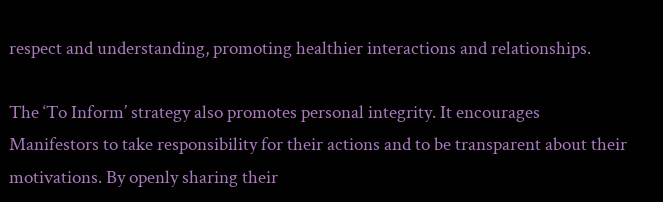respect and understanding, promoting healthier interactions and relationships.

The ‘To Inform’ strategy also promotes personal integrity. It encourages Manifestors to take responsibility for their actions and to be transparent about their motivations. By openly sharing their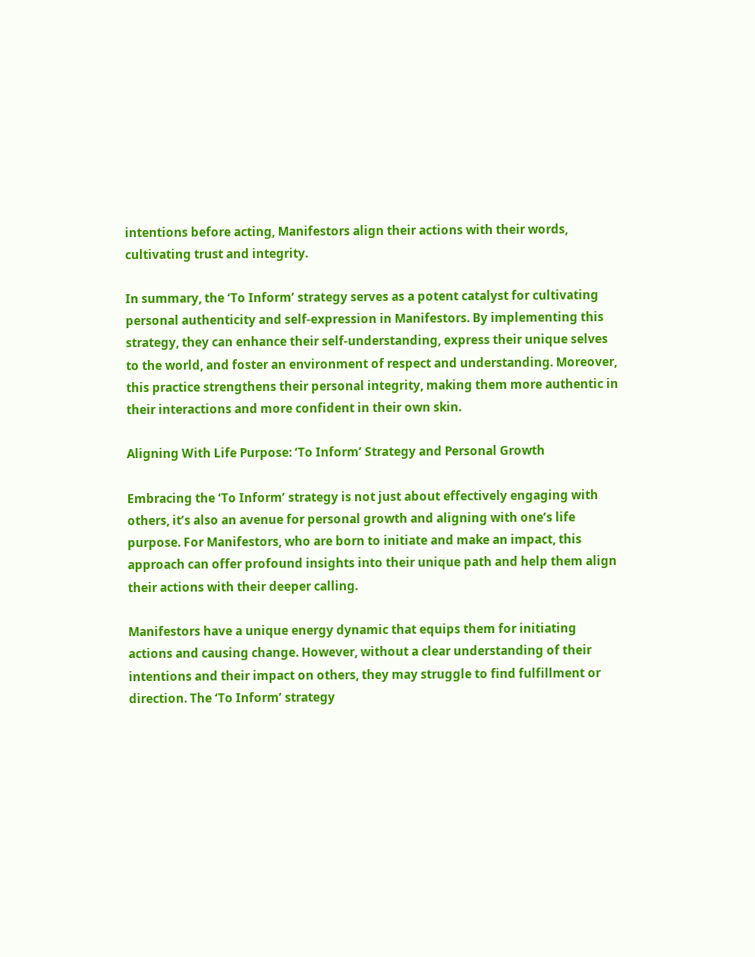intentions before acting, Manifestors align their actions with their words, cultivating trust and integrity.

In summary, the ‘To Inform’ strategy serves as a potent catalyst for cultivating personal authenticity and self-expression in Manifestors. By implementing this strategy, they can enhance their self-understanding, express their unique selves to the world, and foster an environment of respect and understanding. Moreover, this practice strengthens their personal integrity, making them more authentic in their interactions and more confident in their own skin.

Aligning With Life Purpose: ‘To Inform’ Strategy and Personal Growth

Embracing the ‘To Inform’ strategy is not just about effectively engaging with others, it’s also an avenue for personal growth and aligning with one’s life purpose. For Manifestors, who are born to initiate and make an impact, this approach can offer profound insights into their unique path and help them align their actions with their deeper calling.

Manifestors have a unique energy dynamic that equips them for initiating actions and causing change. However, without a clear understanding of their intentions and their impact on others, they may struggle to find fulfillment or direction. The ‘To Inform’ strategy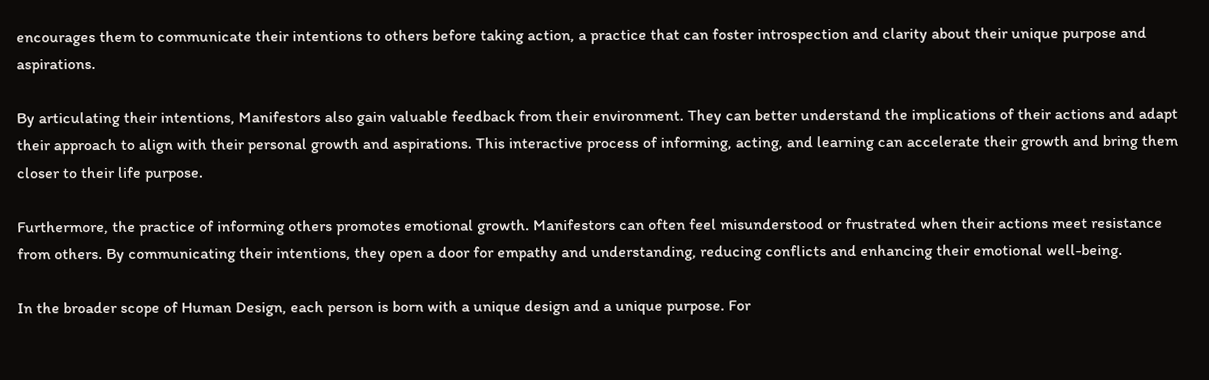encourages them to communicate their intentions to others before taking action, a practice that can foster introspection and clarity about their unique purpose and aspirations.

By articulating their intentions, Manifestors also gain valuable feedback from their environment. They can better understand the implications of their actions and adapt their approach to align with their personal growth and aspirations. This interactive process of informing, acting, and learning can accelerate their growth and bring them closer to their life purpose.

Furthermore, the practice of informing others promotes emotional growth. Manifestors can often feel misunderstood or frustrated when their actions meet resistance from others. By communicating their intentions, they open a door for empathy and understanding, reducing conflicts and enhancing their emotional well-being.

In the broader scope of Human Design, each person is born with a unique design and a unique purpose. For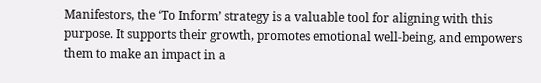Manifestors, the ‘To Inform’ strategy is a valuable tool for aligning with this purpose. It supports their growth, promotes emotional well-being, and empowers them to make an impact in a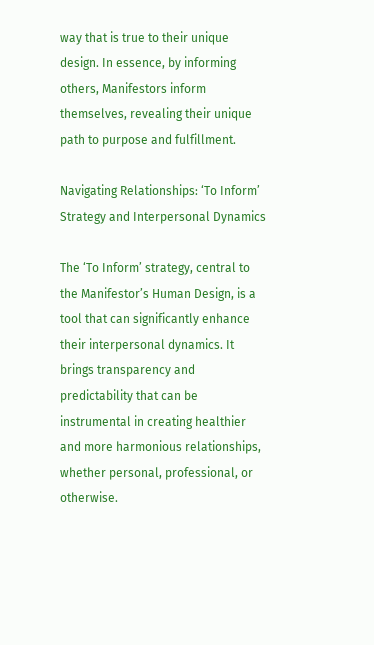way that is true to their unique design. In essence, by informing others, Manifestors inform themselves, revealing their unique path to purpose and fulfillment.

Navigating Relationships: ‘To Inform’ Strategy and Interpersonal Dynamics

The ‘To Inform’ strategy, central to the Manifestor’s Human Design, is a tool that can significantly enhance their interpersonal dynamics. It brings transparency and predictability that can be instrumental in creating healthier and more harmonious relationships, whether personal, professional, or otherwise.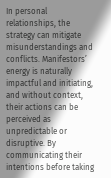In personal relationships, the strategy can mitigate misunderstandings and conflicts. Manifestors’ energy is naturally impactful and initiating, and without context, their actions can be perceived as unpredictable or disruptive. By communicating their intentions before taking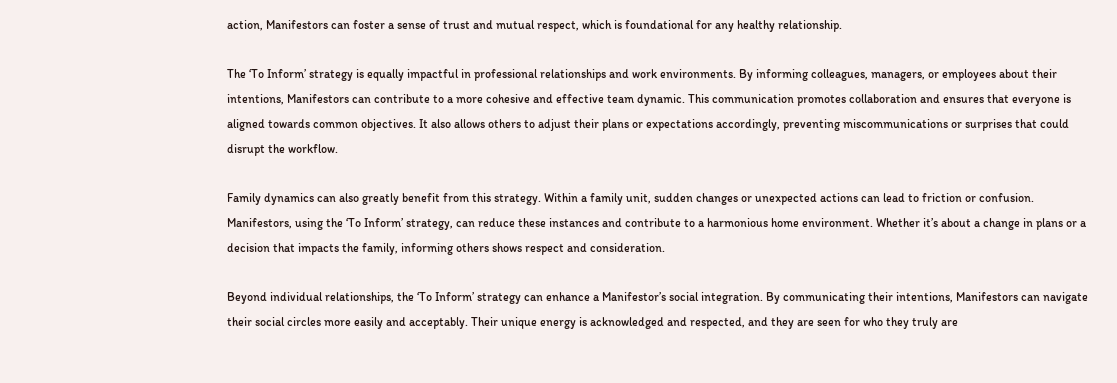action, Manifestors can foster a sense of trust and mutual respect, which is foundational for any healthy relationship.

The ‘To Inform’ strategy is equally impactful in professional relationships and work environments. By informing colleagues, managers, or employees about their intentions, Manifestors can contribute to a more cohesive and effective team dynamic. This communication promotes collaboration and ensures that everyone is aligned towards common objectives. It also allows others to adjust their plans or expectations accordingly, preventing miscommunications or surprises that could disrupt the workflow.

Family dynamics can also greatly benefit from this strategy. Within a family unit, sudden changes or unexpected actions can lead to friction or confusion. Manifestors, using the ‘To Inform’ strategy, can reduce these instances and contribute to a harmonious home environment. Whether it’s about a change in plans or a decision that impacts the family, informing others shows respect and consideration.

Beyond individual relationships, the ‘To Inform’ strategy can enhance a Manifestor’s social integration. By communicating their intentions, Manifestors can navigate their social circles more easily and acceptably. Their unique energy is acknowledged and respected, and they are seen for who they truly are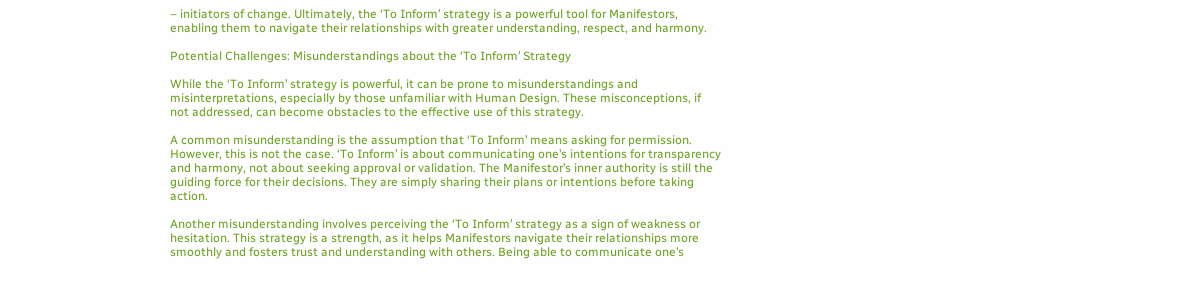– initiators of change. Ultimately, the ‘To Inform’ strategy is a powerful tool for Manifestors, enabling them to navigate their relationships with greater understanding, respect, and harmony.

Potential Challenges: Misunderstandings about the ‘To Inform’ Strategy

While the ‘To Inform’ strategy is powerful, it can be prone to misunderstandings and misinterpretations, especially by those unfamiliar with Human Design. These misconceptions, if not addressed, can become obstacles to the effective use of this strategy.

A common misunderstanding is the assumption that ‘To Inform’ means asking for permission. However, this is not the case. ‘To Inform’ is about communicating one’s intentions for transparency and harmony, not about seeking approval or validation. The Manifestor’s inner authority is still the guiding force for their decisions. They are simply sharing their plans or intentions before taking action.

Another misunderstanding involves perceiving the ‘To Inform’ strategy as a sign of weakness or hesitation. This strategy is a strength, as it helps Manifestors navigate their relationships more smoothly and fosters trust and understanding with others. Being able to communicate one’s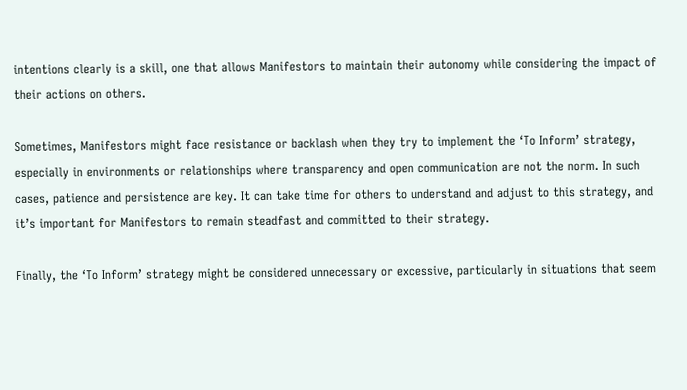intentions clearly is a skill, one that allows Manifestors to maintain their autonomy while considering the impact of their actions on others.

Sometimes, Manifestors might face resistance or backlash when they try to implement the ‘To Inform’ strategy, especially in environments or relationships where transparency and open communication are not the norm. In such cases, patience and persistence are key. It can take time for others to understand and adjust to this strategy, and it’s important for Manifestors to remain steadfast and committed to their strategy.

Finally, the ‘To Inform’ strategy might be considered unnecessary or excessive, particularly in situations that seem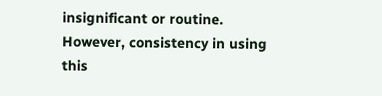insignificant or routine. However, consistency in using this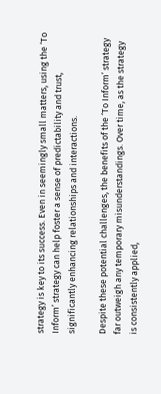strategy is key to its success. Even in seemingly small matters, using the ‘To Inform’ strategy can help foster a sense of predictability and trust, significantly enhancing relationships and interactions.

Despite these potential challenges, the benefits of the ‘To Inform’ strategy far outweigh any temporary misunderstandings. Over time, as the strategy is consistently applied,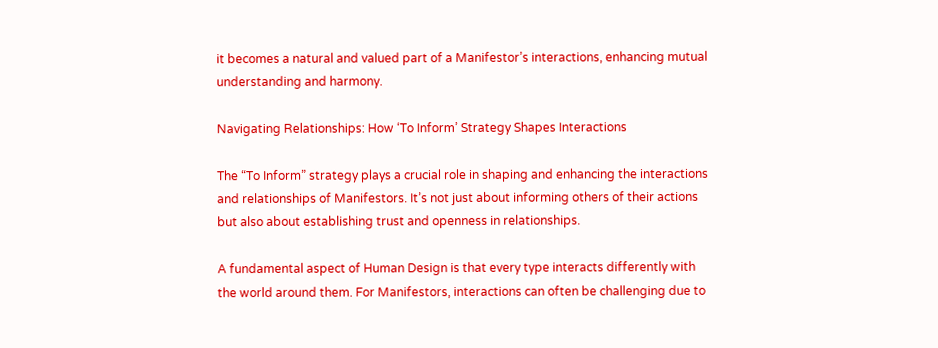it becomes a natural and valued part of a Manifestor’s interactions, enhancing mutual understanding and harmony.

Navigating Relationships: How ‘To Inform’ Strategy Shapes Interactions

The “To Inform” strategy plays a crucial role in shaping and enhancing the interactions and relationships of Manifestors. It’s not just about informing others of their actions but also about establishing trust and openness in relationships.

A fundamental aspect of Human Design is that every type interacts differently with the world around them. For Manifestors, interactions can often be challenging due to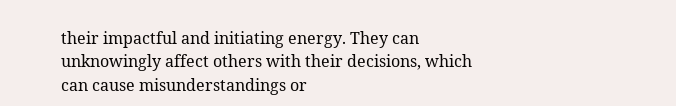their impactful and initiating energy. They can unknowingly affect others with their decisions, which can cause misunderstandings or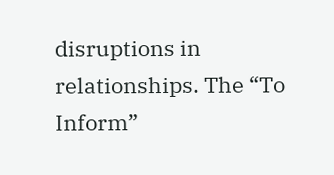disruptions in relationships. The “To Inform”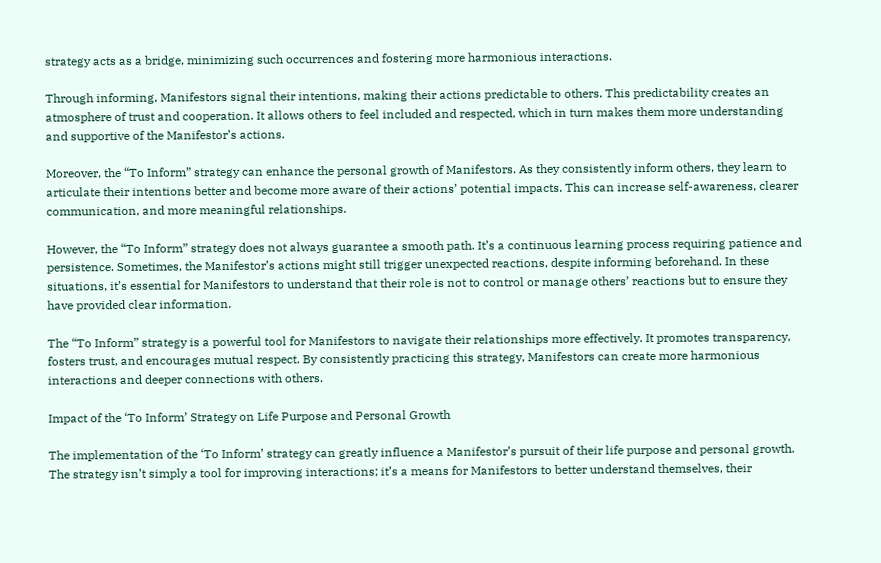strategy acts as a bridge, minimizing such occurrences and fostering more harmonious interactions.

Through informing, Manifestors signal their intentions, making their actions predictable to others. This predictability creates an atmosphere of trust and cooperation. It allows others to feel included and respected, which in turn makes them more understanding and supportive of the Manifestor’s actions.

Moreover, the “To Inform” strategy can enhance the personal growth of Manifestors. As they consistently inform others, they learn to articulate their intentions better and become more aware of their actions’ potential impacts. This can increase self-awareness, clearer communication, and more meaningful relationships.

However, the “To Inform” strategy does not always guarantee a smooth path. It’s a continuous learning process requiring patience and persistence. Sometimes, the Manifestor’s actions might still trigger unexpected reactions, despite informing beforehand. In these situations, it’s essential for Manifestors to understand that their role is not to control or manage others’ reactions but to ensure they have provided clear information.

The “To Inform” strategy is a powerful tool for Manifestors to navigate their relationships more effectively. It promotes transparency, fosters trust, and encourages mutual respect. By consistently practicing this strategy, Manifestors can create more harmonious interactions and deeper connections with others.

Impact of the ‘To Inform’ Strategy on Life Purpose and Personal Growth

The implementation of the ‘To Inform’ strategy can greatly influence a Manifestor’s pursuit of their life purpose and personal growth. The strategy isn’t simply a tool for improving interactions; it’s a means for Manifestors to better understand themselves, their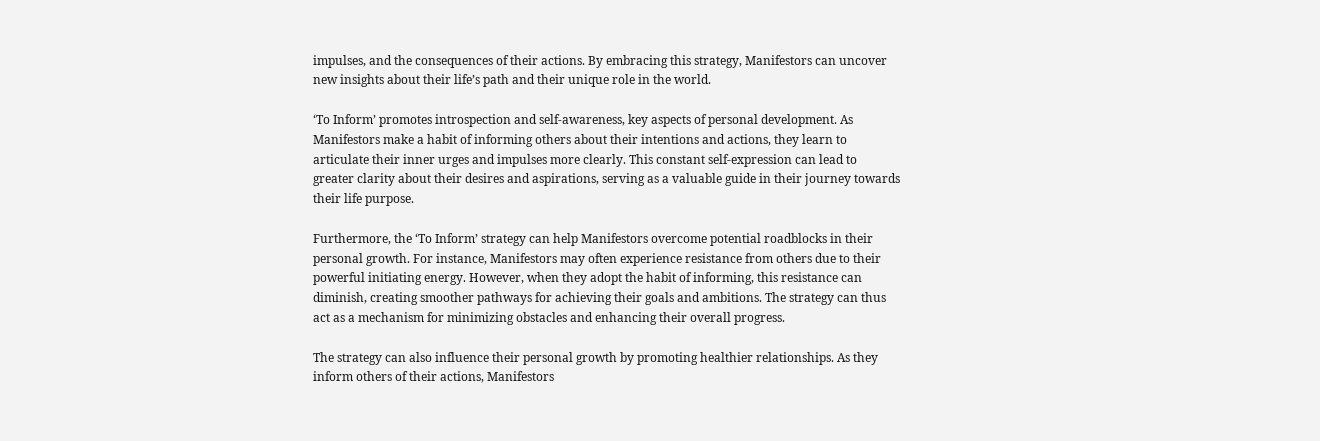impulses, and the consequences of their actions. By embracing this strategy, Manifestors can uncover new insights about their life’s path and their unique role in the world.

‘To Inform’ promotes introspection and self-awareness, key aspects of personal development. As Manifestors make a habit of informing others about their intentions and actions, they learn to articulate their inner urges and impulses more clearly. This constant self-expression can lead to greater clarity about their desires and aspirations, serving as a valuable guide in their journey towards their life purpose.

Furthermore, the ‘To Inform’ strategy can help Manifestors overcome potential roadblocks in their personal growth. For instance, Manifestors may often experience resistance from others due to their powerful initiating energy. However, when they adopt the habit of informing, this resistance can diminish, creating smoother pathways for achieving their goals and ambitions. The strategy can thus act as a mechanism for minimizing obstacles and enhancing their overall progress.

The strategy can also influence their personal growth by promoting healthier relationships. As they inform others of their actions, Manifestors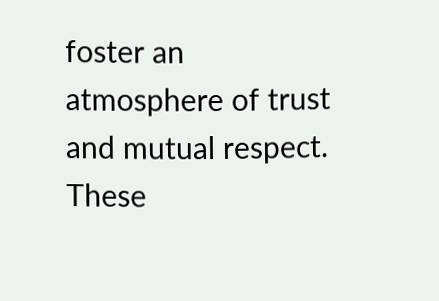foster an atmosphere of trust and mutual respect. These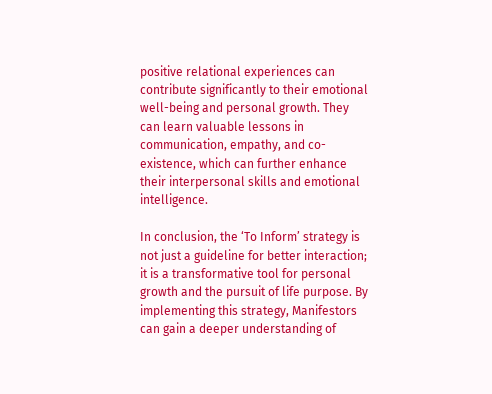positive relational experiences can contribute significantly to their emotional well-being and personal growth. They can learn valuable lessons in communication, empathy, and co-existence, which can further enhance their interpersonal skills and emotional intelligence.

In conclusion, the ‘To Inform’ strategy is not just a guideline for better interaction; it is a transformative tool for personal growth and the pursuit of life purpose. By implementing this strategy, Manifestors can gain a deeper understanding of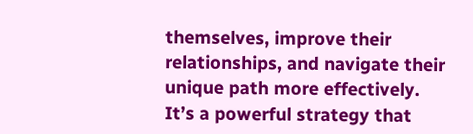themselves, improve their relationships, and navigate their unique path more effectively. It’s a powerful strategy that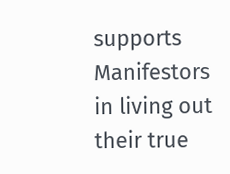supports Manifestors in living out their true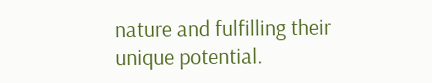nature and fulfilling their unique potential.